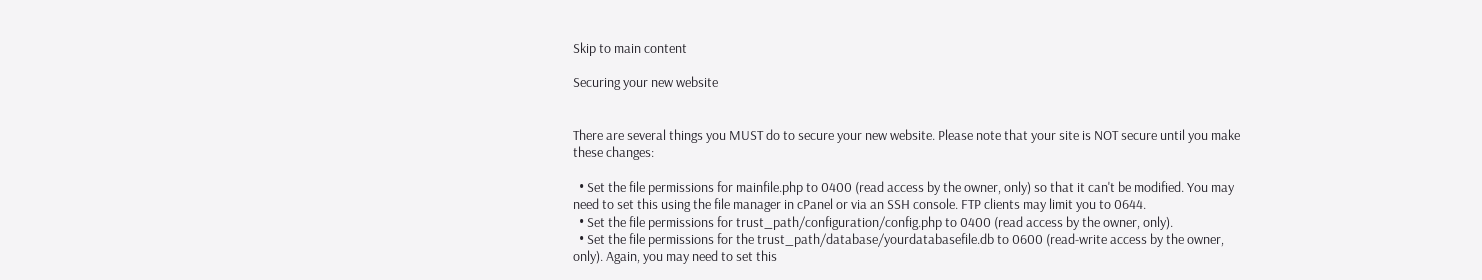Skip to main content

Securing your new website


There are several things you MUST do to secure your new website. Please note that your site is NOT secure until you make these changes:

  • Set the file permissions for mainfile.php to 0400 (read access by the owner, only) so that it can't be modified. You may need to set this using the file manager in cPanel or via an SSH console. FTP clients may limit you to 0644.
  • Set the file permissions for trust_path/configuration/config.php to 0400 (read access by the owner, only).
  • Set the file permissions for the trust_path/database/yourdatabasefile.db to 0600 (read-write access by the owner, only). Again, you may need to set this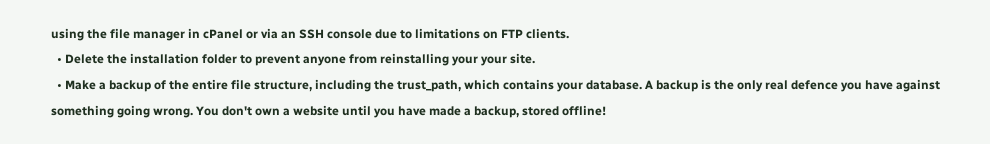using the file manager in cPanel or via an SSH console due to limitations on FTP clients.
  • Delete the installation folder to prevent anyone from reinstalling your your site.
  • Make a backup of the entire file structure, including the trust_path, which contains your database. A backup is the only real defence you have against something going wrong. You don't own a website until you have made a backup, stored offline!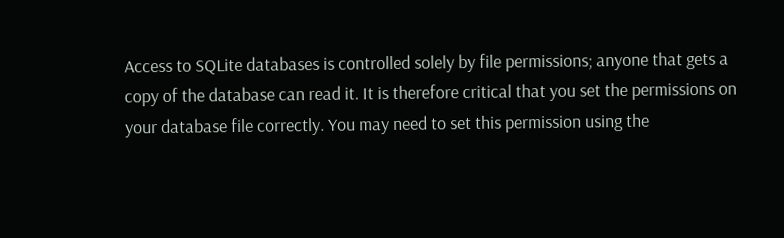Access to SQLite databases is controlled solely by file permissions; anyone that gets a copy of the database can read it. It is therefore critical that you set the permissions on your database file correctly. You may need to set this permission using the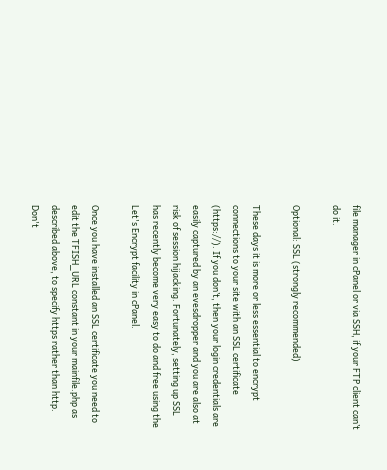file manager in cPanel or via SSH, if your FTP client can’t do it.

Optional: SSL (strongly recommended)

These days it is more or less essential to encrypt connections to your site with an SSL certificate (https://). If you don’t, then your login credentials are easily captured by an evesdropper and you are also at risk of session hijacking. Fortunately, setting up SSL has recently become very easy to do and free using the Let's Encrypt facility in cPanel.

Once you have installed an SSL certificate you need to edit the TFISH_URL constant in your mainfile.php as described above, to specify https rather than http. Don't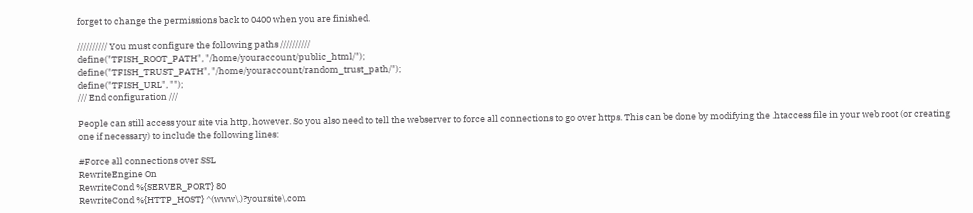forget to change the permissions back to 0400 when you are finished.

////////// You must configure the following paths //////////
define("TFISH_ROOT_PATH", "/home/youraccount/public_html/");
define("TFISH_TRUST_PATH", "/home/youraccount/random_trust_path/");
define("TFISH_URL", "");
/// End configuration ///

People can still access your site via http, however. So you also need to tell the webserver to force all connections to go over https. This can be done by modifying the .htaccess file in your web root (or creating one if necessary) to include the following lines:

#Force all connections over SSL
RewriteEngine On
RewriteCond %{SERVER_PORT} 80
RewriteCond %{HTTP_HOST} ^(www\.)?yoursite\.com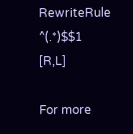RewriteRule ^(.*)$$1 [R,L]

For more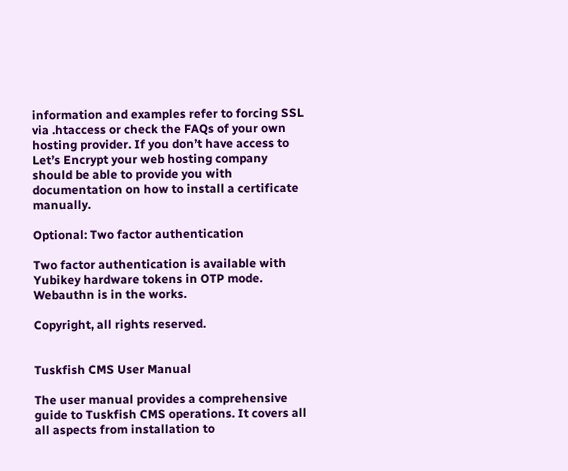information and examples refer to forcing SSL via .htaccess or check the FAQs of your own hosting provider. If you don’t have access to Let’s Encrypt your web hosting company should be able to provide you with documentation on how to install a certificate manually.

Optional: Two factor authentication

Two factor authentication is available with Yubikey hardware tokens in OTP mode. Webauthn is in the works.

Copyright, all rights reserved.


Tuskfish CMS User Manual

The user manual provides a comprehensive guide to Tuskfish CMS operations. It covers all all aspects from installation to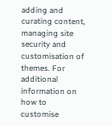adding and curating content, managing site security and customisation of themes. For additional information on how to customise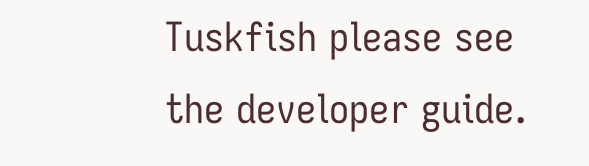Tuskfish please see the developer guide.